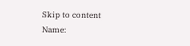Skip to content
Name: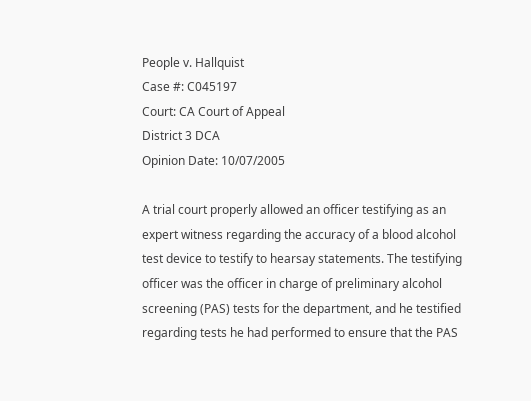People v. Hallquist
Case #: C045197
Court: CA Court of Appeal
District 3 DCA
Opinion Date: 10/07/2005

A trial court properly allowed an officer testifying as an expert witness regarding the accuracy of a blood alcohol test device to testify to hearsay statements. The testifying officer was the officer in charge of preliminary alcohol screening (PAS) tests for the department, and he testified regarding tests he had performed to ensure that the PAS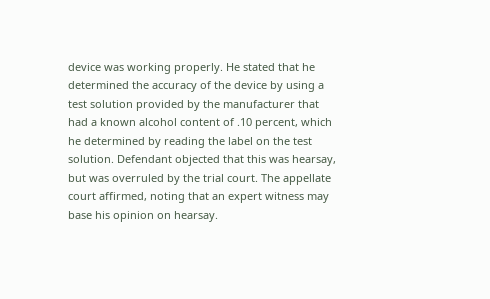device was working properly. He stated that he determined the accuracy of the device by using a test solution provided by the manufacturer that had a known alcohol content of .10 percent, which he determined by reading the label on the test solution. Defendant objected that this was hearsay, but was overruled by the trial court. The appellate court affirmed, noting that an expert witness may base his opinion on hearsay.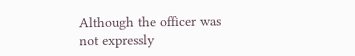Although the officer was not expressly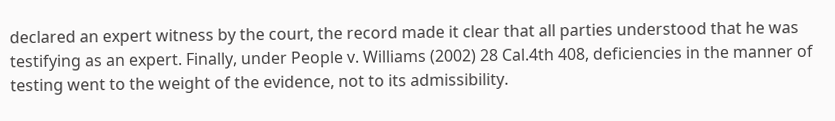declared an expert witness by the court, the record made it clear that all parties understood that he was testifying as an expert. Finally, under People v. Williams (2002) 28 Cal.4th 408, deficiencies in the manner of testing went to the weight of the evidence, not to its admissibility.